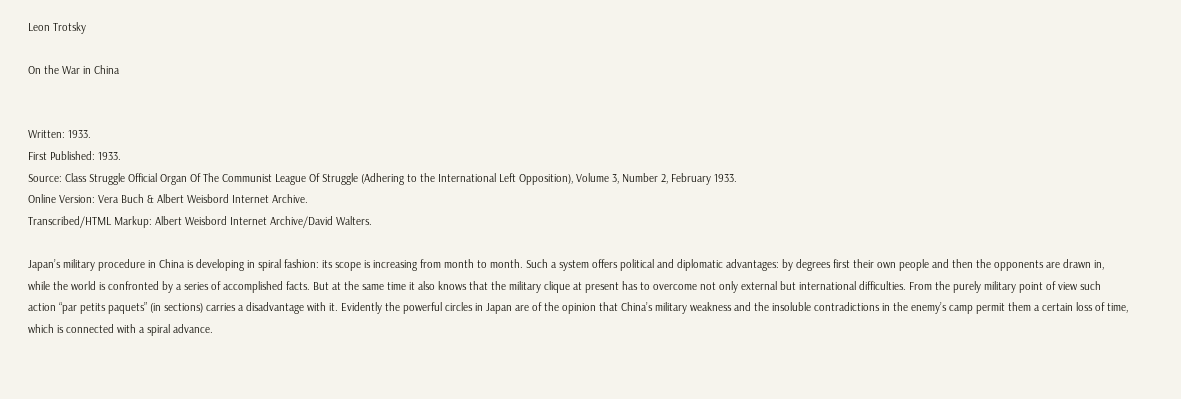Leon Trotsky

On the War in China


Written: 1933.
First Published: 1933.
Source: Class Struggle Official Organ Of The Communist League Of Struggle (Adhering to the International Left Opposition), Volume 3, Number 2, February 1933.
Online Version: Vera Buch & Albert Weisbord Internet Archive.
Transcribed/HTML Markup: Albert Weisbord Internet Archive/David Walters.

Japan’s military procedure in China is developing in spiral fashion: its scope is increasing from month to month. Such a system offers political and diplomatic advantages: by degrees first their own people and then the opponents are drawn in, while the world is confronted by a series of accomplished facts. But at the same time it also knows that the military clique at present has to overcome not only external but international difficulties. From the purely military point of view such action “par petits paquets” (in sections) carries a disadvantage with it. Evidently the powerful circles in Japan are of the opinion that China’s military weakness and the insoluble contradictions in the enemy’s camp permit them a certain loss of time, which is connected with a spiral advance.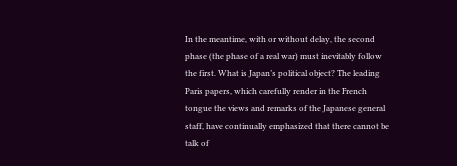In the meantime, with or without delay, the second phase (the phase of a real war) must inevitably follow the first. What is Japan’s political object? The leading Paris papers, which carefully render in the French tongue the views and remarks of the Japanese general staff, have continually emphasized that there cannot be talk of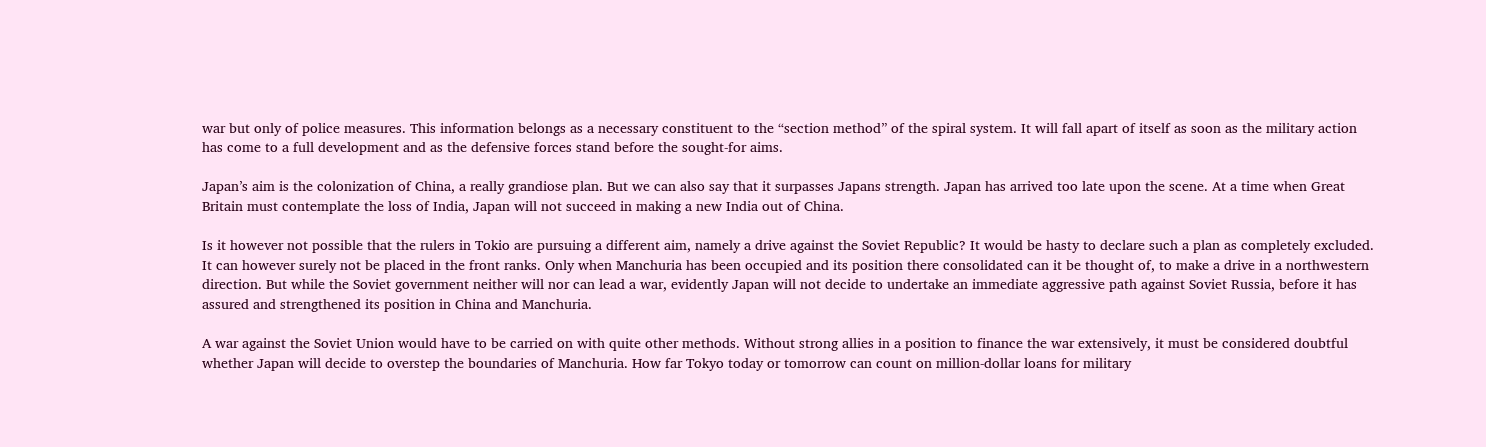war but only of police measures. This information belongs as a necessary constituent to the “section method” of the spiral system. It will fall apart of itself as soon as the military action has come to a full development and as the defensive forces stand before the sought-for aims.

Japan’s aim is the colonization of China, a really grandiose plan. But we can also say that it surpasses Japans strength. Japan has arrived too late upon the scene. At a time when Great Britain must contemplate the loss of India, Japan will not succeed in making a new India out of China.

Is it however not possible that the rulers in Tokio are pursuing a different aim, namely a drive against the Soviet Republic? It would be hasty to declare such a plan as completely excluded. It can however surely not be placed in the front ranks. Only when Manchuria has been occupied and its position there consolidated can it be thought of, to make a drive in a northwestern direction. But while the Soviet government neither will nor can lead a war, evidently Japan will not decide to undertake an immediate aggressive path against Soviet Russia, before it has assured and strengthened its position in China and Manchuria.

A war against the Soviet Union would have to be carried on with quite other methods. Without strong allies in a position to finance the war extensively, it must be considered doubtful whether Japan will decide to overstep the boundaries of Manchuria. How far Tokyo today or tomorrow can count on million-dollar loans for military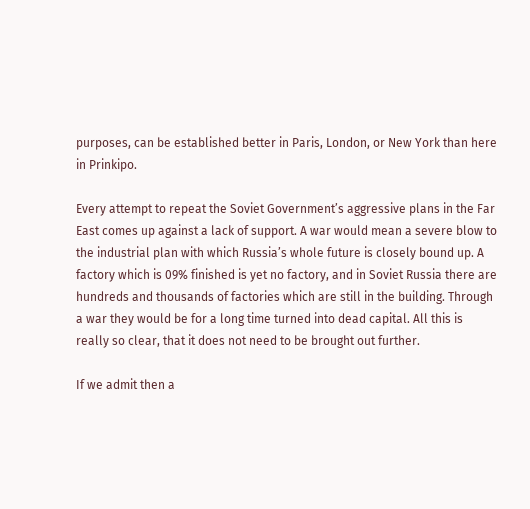purposes, can be established better in Paris, London, or New York than here in Prinkipo.

Every attempt to repeat the Soviet Government’s aggressive plans in the Far East comes up against a lack of support. A war would mean a severe blow to the industrial plan with which Russia’s whole future is closely bound up. A factory which is 09% finished is yet no factory, and in Soviet Russia there are hundreds and thousands of factories which are still in the building. Through a war they would be for a long time turned into dead capital. All this is really so clear, that it does not need to be brought out further.

If we admit then a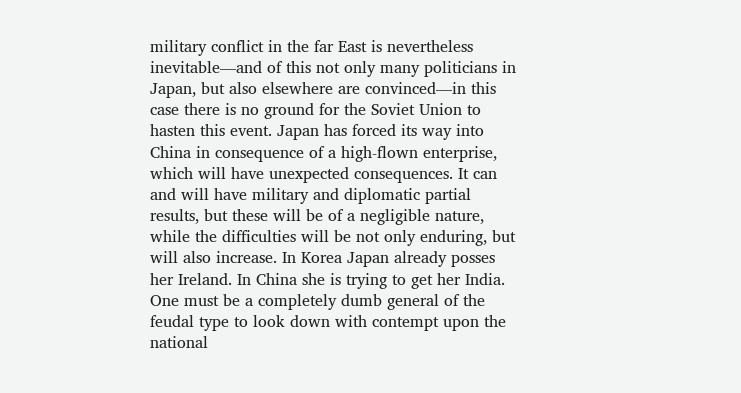military conflict in the far East is nevertheless inevitable—and of this not only many politicians in Japan, but also elsewhere are convinced—in this case there is no ground for the Soviet Union to hasten this event. Japan has forced its way into China in consequence of a high-flown enterprise, which will have unexpected consequences. It can and will have military and diplomatic partial results, but these will be of a negligible nature, while the difficulties will be not only enduring, but will also increase. In Korea Japan already posses her Ireland. In China she is trying to get her India. One must be a completely dumb general of the feudal type to look down with contempt upon the national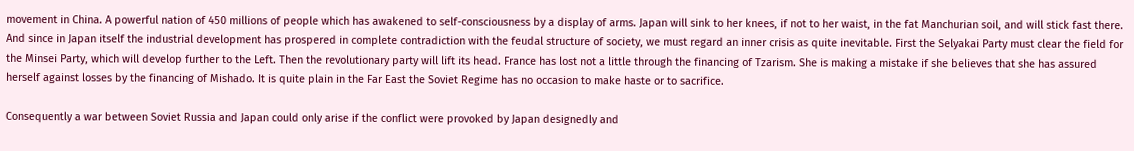movement in China. A powerful nation of 450 millions of people which has awakened to self-consciousness by a display of arms. Japan will sink to her knees, if not to her waist, in the fat Manchurian soil, and will stick fast there. And since in Japan itself the industrial development has prospered in complete contradiction with the feudal structure of society, we must regard an inner crisis as quite inevitable. First the Selyakai Party must clear the field for the Minsei Party, which will develop further to the Left. Then the revolutionary party will lift its head. France has lost not a little through the financing of Tzarism. She is making a mistake if she believes that she has assured herself against losses by the financing of Mishado. It is quite plain in the Far East the Soviet Regime has no occasion to make haste or to sacrifice.

Consequently a war between Soviet Russia and Japan could only arise if the conflict were provoked by Japan designedly and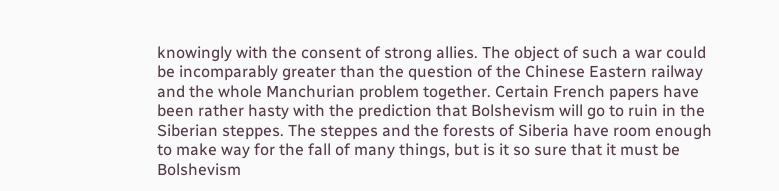knowingly with the consent of strong allies. The object of such a war could be incomparably greater than the question of the Chinese Eastern railway and the whole Manchurian problem together. Certain French papers have been rather hasty with the prediction that Bolshevism will go to ruin in the Siberian steppes. The steppes and the forests of Siberia have room enough to make way for the fall of many things, but is it so sure that it must be Bolshevism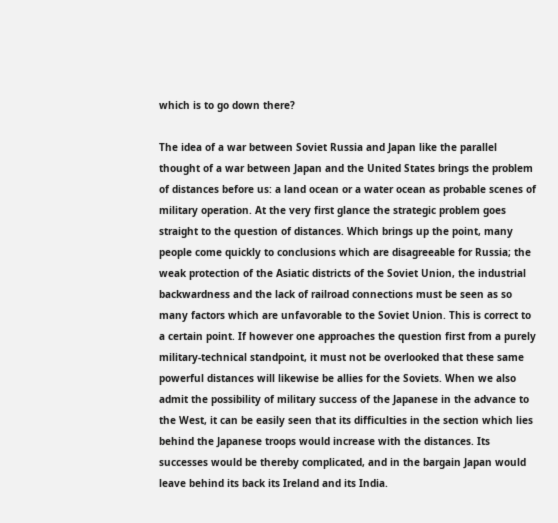which is to go down there?

The idea of a war between Soviet Russia and Japan like the parallel thought of a war between Japan and the United States brings the problem of distances before us: a land ocean or a water ocean as probable scenes of military operation. At the very first glance the strategic problem goes straight to the question of distances. Which brings up the point, many people come quickly to conclusions which are disagreeable for Russia; the weak protection of the Asiatic districts of the Soviet Union, the industrial backwardness and the lack of railroad connections must be seen as so many factors which are unfavorable to the Soviet Union. This is correct to a certain point. If however one approaches the question first from a purely military-technical standpoint, it must not be overlooked that these same powerful distances will likewise be allies for the Soviets. When we also admit the possibility of military success of the Japanese in the advance to the West, it can be easily seen that its difficulties in the section which lies behind the Japanese troops would increase with the distances. Its successes would be thereby complicated, and in the bargain Japan would leave behind its back its Ireland and its India.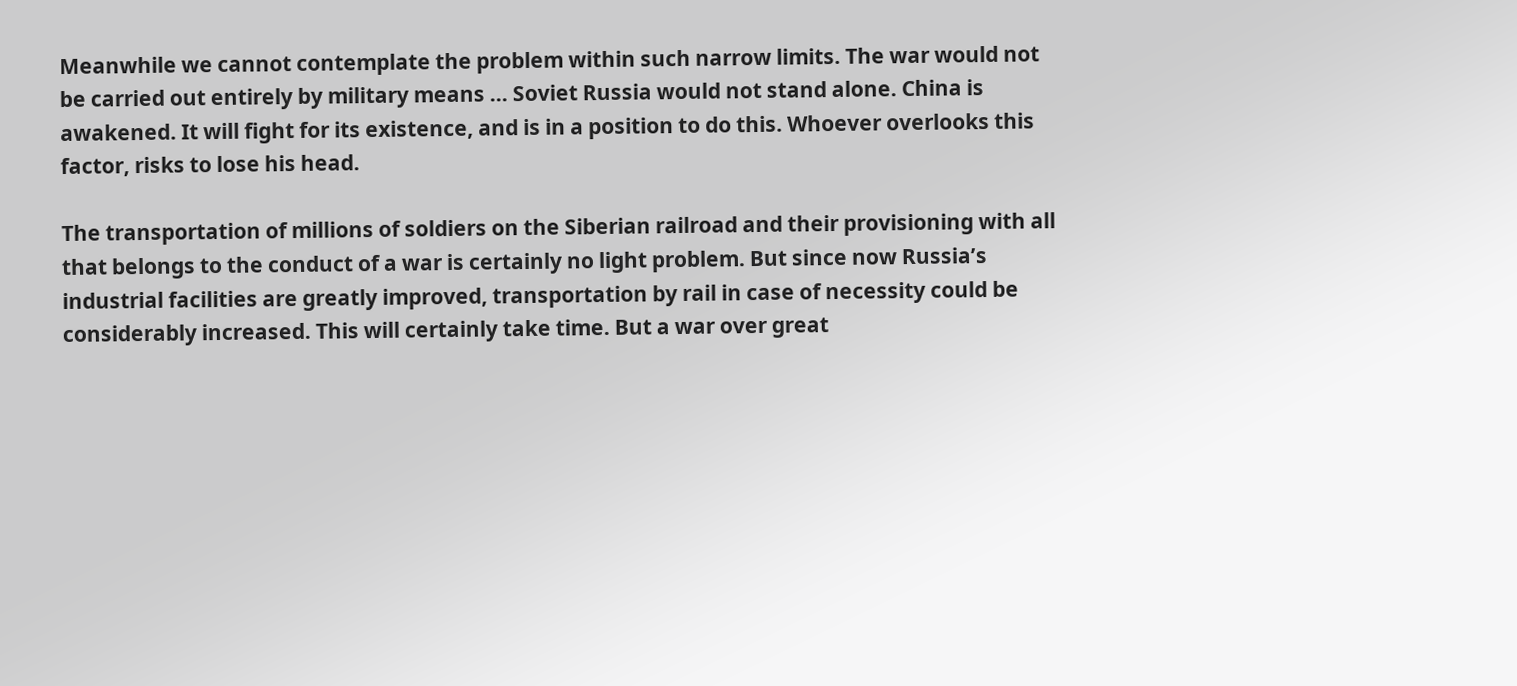Meanwhile we cannot contemplate the problem within such narrow limits. The war would not be carried out entirely by military means ... Soviet Russia would not stand alone. China is awakened. It will fight for its existence, and is in a position to do this. Whoever overlooks this factor, risks to lose his head.

The transportation of millions of soldiers on the Siberian railroad and their provisioning with all that belongs to the conduct of a war is certainly no light problem. But since now Russia’s industrial facilities are greatly improved, transportation by rail in case of necessity could be considerably increased. This will certainly take time. But a war over great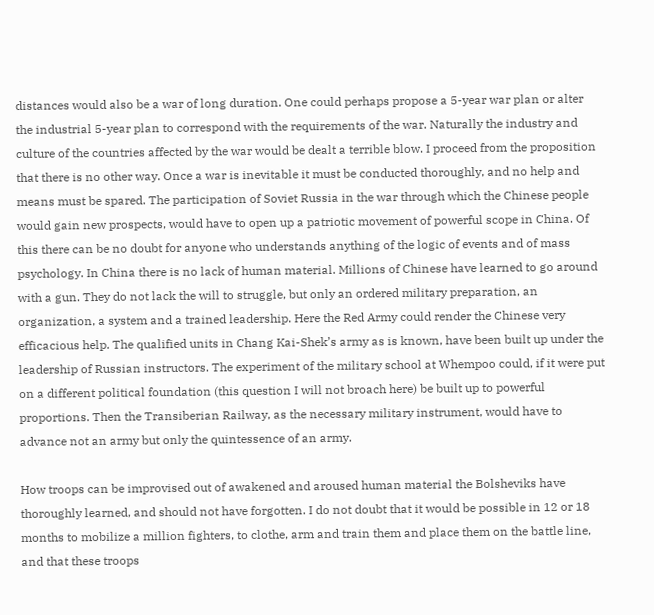distances would also be a war of long duration. One could perhaps propose a 5-year war plan or alter the industrial 5-year plan to correspond with the requirements of the war. Naturally the industry and culture of the countries affected by the war would be dealt a terrible blow. I proceed from the proposition that there is no other way. Once a war is inevitable it must be conducted thoroughly, and no help and means must be spared. The participation of Soviet Russia in the war through which the Chinese people would gain new prospects, would have to open up a patriotic movement of powerful scope in China. Of this there can be no doubt for anyone who understands anything of the logic of events and of mass psychology. In China there is no lack of human material. Millions of Chinese have learned to go around with a gun. They do not lack the will to struggle, but only an ordered military preparation, an organization, a system and a trained leadership. Here the Red Army could render the Chinese very efficacious help. The qualified units in Chang Kai-Shek’s army as is known, have been built up under the leadership of Russian instructors. The experiment of the military school at Whempoo could, if it were put on a different political foundation (this question I will not broach here) be built up to powerful proportions. Then the Transiberian Railway, as the necessary military instrument, would have to advance not an army but only the quintessence of an army.

How troops can be improvised out of awakened and aroused human material the Bolsheviks have thoroughly learned, and should not have forgotten. I do not doubt that it would be possible in 12 or 18 months to mobilize a million fighters, to clothe, arm and train them and place them on the battle line, and that these troops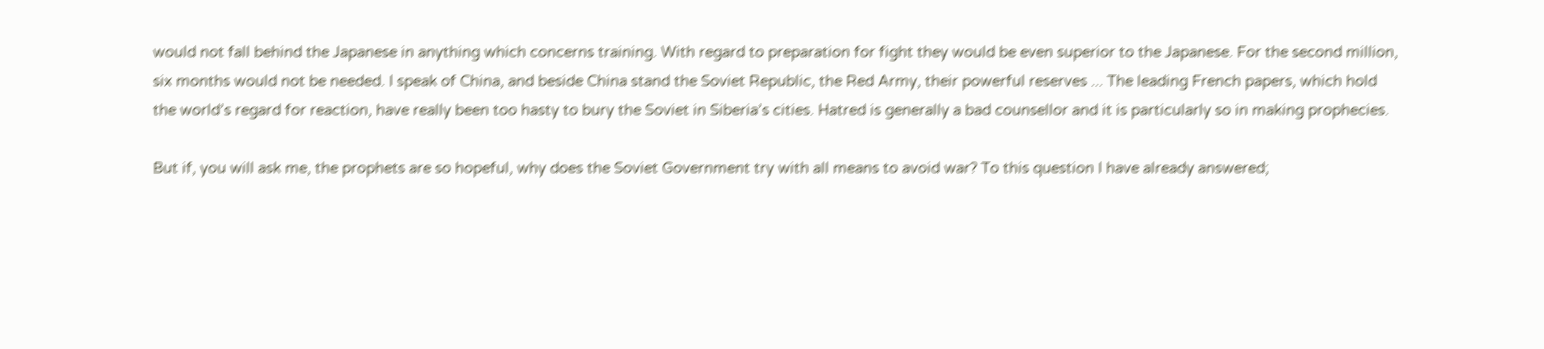would not fall behind the Japanese in anything which concerns training. With regard to preparation for fight they would be even superior to the Japanese. For the second million, six months would not be needed. I speak of China, and beside China stand the Soviet Republic, the Red Army, their powerful reserves ... The leading French papers, which hold the world’s regard for reaction, have really been too hasty to bury the Soviet in Siberia’s cities. Hatred is generally a bad counsellor and it is particularly so in making prophecies.

But if, you will ask me, the prophets are so hopeful, why does the Soviet Government try with all means to avoid war? To this question I have already answered;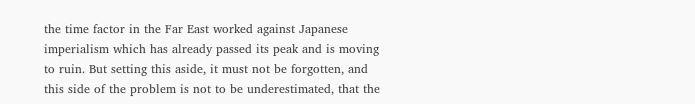the time factor in the Far East worked against Japanese imperialism which has already passed its peak and is moving to ruin. But setting this aside, it must not be forgotten, and this side of the problem is not to be underestimated, that the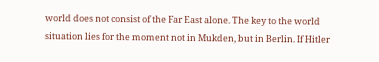world does not consist of the Far East alone. The key to the world situation lies for the moment not in Mukden, but in Berlin. If Hitler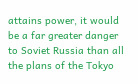attains power, it would be a far greater danger to Soviet Russia than all the plans of the Tokyo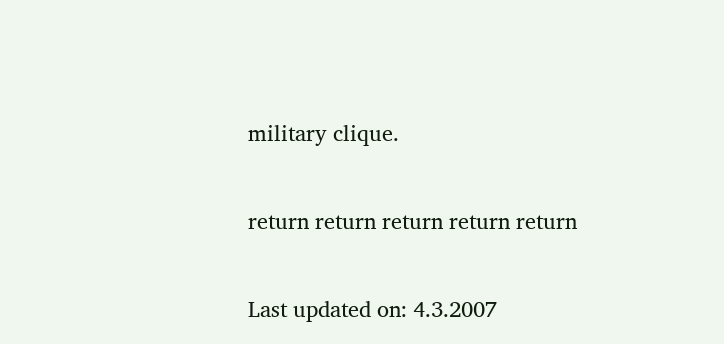military clique.

return return return return return

Last updated on: 4.3.2007